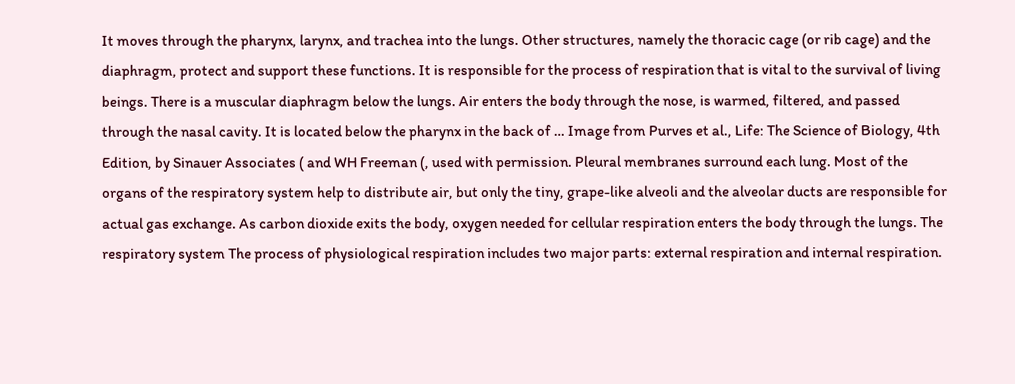It moves through the pharynx, larynx, and trachea into the lungs. Other structures, namely the thoracic cage (or rib cage) and the diaphragm, protect and support these functions. It is responsible for the process of respiration that is vital to the survival of living beings. There is a muscular diaphragm below the lungs. Air enters the body through the nose, is warmed, filtered, and passed through the nasal cavity. It is located below the pharynx in the back of … Image from Purves et al., Life: The Science of Biology, 4th Edition, by Sinauer Associates ( and WH Freeman (, used with permission. Pleural membranes surround each lung. Most of the organs of the respiratory system help to distribute air, but only the tiny, grape-like alveoli and the alveolar ducts are responsible for actual gas exchange. As carbon dioxide exits the body, oxygen needed for cellular respiration enters the body through the lungs. The respiratory system The process of physiological respiration includes two major parts: external respiration and internal respiration.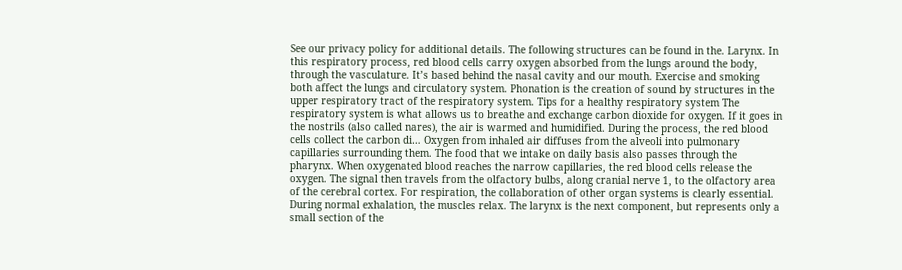See our privacy policy for additional details. The following structures can be found in the. Larynx. In this respiratory process, red blood cells carry oxygen absorbed from the lungs around the body, through the vasculature. It’s based behind the nasal cavity and our mouth. Exercise and smoking both affect the lungs and circulatory system. Phonation is the creation of sound by structures in the upper respiratory tract of the respiratory system. Tips for a healthy respiratory system The respiratory system is what allows us to breathe and exchange carbon dioxide for oxygen. If it goes in the nostrils (also called nares), the air is warmed and humidified. During the process, the red blood cells collect the carbon di… Oxygen from inhaled air diffuses from the alveoli into pulmonary capillaries surrounding them. The food that we intake on daily basis also passes through the pharynx. When oxygenated blood reaches the narrow capillaries, the red blood cells release the oxygen. The signal then travels from the olfactory bulbs, along cranial nerve 1, to the olfactory area of the cerebral cortex. For respiration, the collaboration of other organ systems is clearly essential. During normal exhalation, the muscles relax. The larynx is the next component, but represents only a small section of the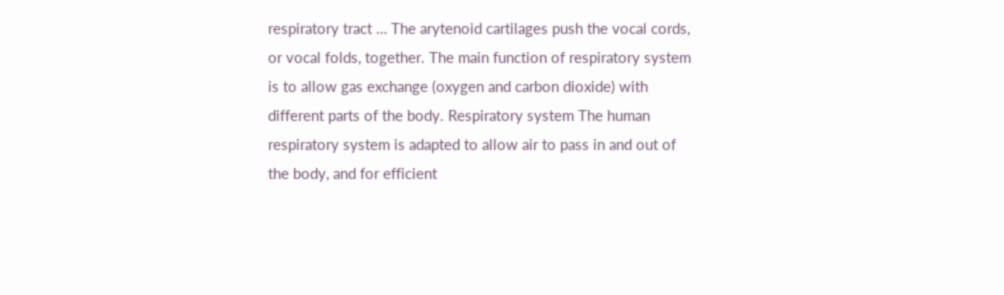respiratory tract … The arytenoid cartilages push the vocal cords, or vocal folds, together. The main function of respiratory system is to allow gas exchange (oxygen and carbon dioxide) with different parts of the body. Respiratory system The human respiratory system is adapted to allow air to pass in and out of the body, and for efficient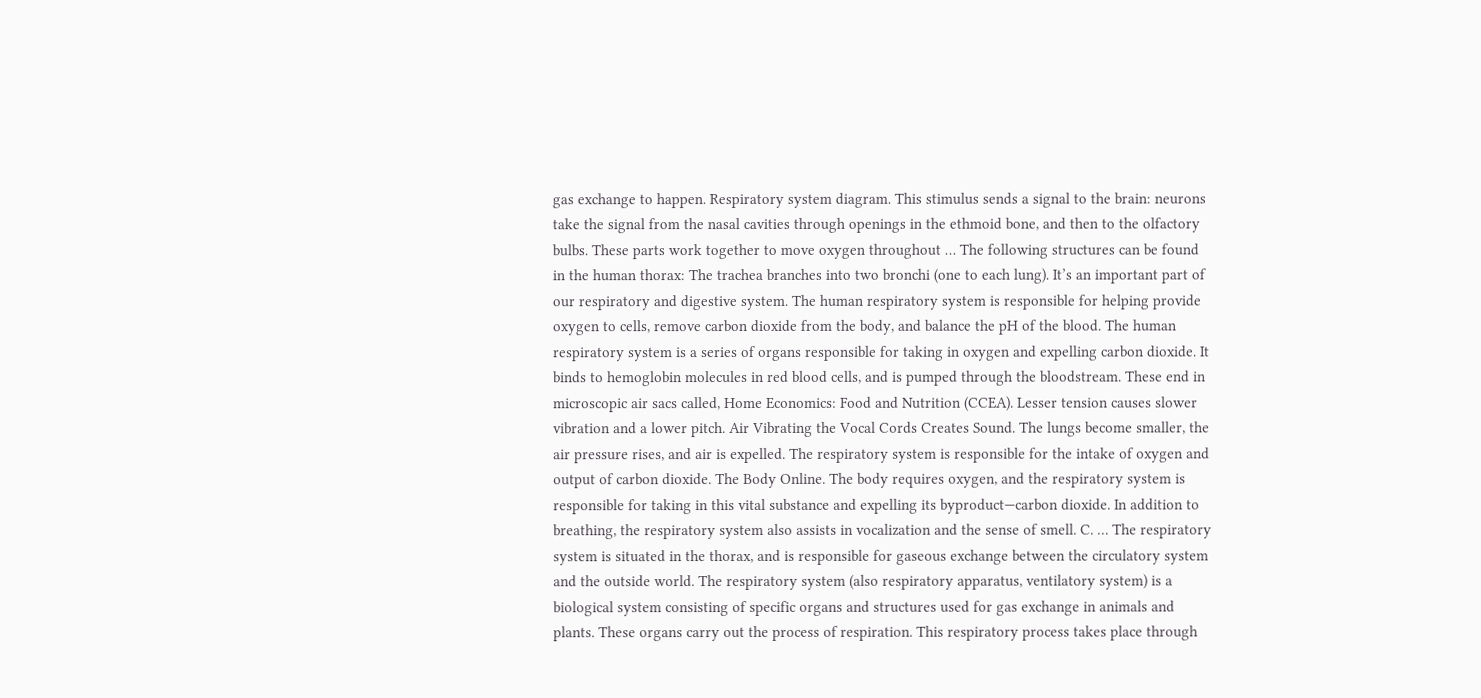gas exchange to happen. Respiratory system diagram. This stimulus sends a signal to the brain: neurons take the signal from the nasal cavities through openings in the ethmoid bone, and then to the olfactory bulbs. These parts work together to move oxygen throughout … The following structures can be found in the human thorax: The trachea branches into two bronchi (one to each lung). It’s an important part of our respiratory and digestive system. The human respiratory system is responsible for helping provide oxygen to cells, remove carbon dioxide from the body, and balance the pH of the blood. The human respiratory system is a series of organs responsible for taking in oxygen and expelling carbon dioxide. It binds to hemoglobin molecules in red blood cells, and is pumped through the bloodstream. These end in microscopic air sacs called, Home Economics: Food and Nutrition (CCEA). Lesser tension causes slower vibration and a lower pitch. Air Vibrating the Vocal Cords Creates Sound. The lungs become smaller, the air pressure rises, and air is expelled. The respiratory system is responsible for the intake of oxygen and output of carbon dioxide. The Body Online. The body requires oxygen, and the respiratory system is responsible for taking in this vital substance and expelling its byproduct—carbon dioxide. In addition to breathing, the respiratory system also assists in vocalization and the sense of smell. C. … The respiratory system is situated in the thorax, and is responsible for gaseous exchange between the circulatory system and the outside world. The respiratory system (also respiratory apparatus, ventilatory system) is a biological system consisting of specific organs and structures used for gas exchange in animals and plants. These organs carry out the process of respiration. This respiratory process takes place through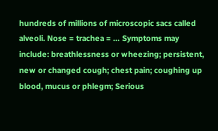hundreds of millions of microscopic sacs called alveoli. Nose = trachea = … Symptoms may include: breathlessness or wheezing; persistent, new or changed cough; chest pain; coughing up blood, mucus or phlegm; Serious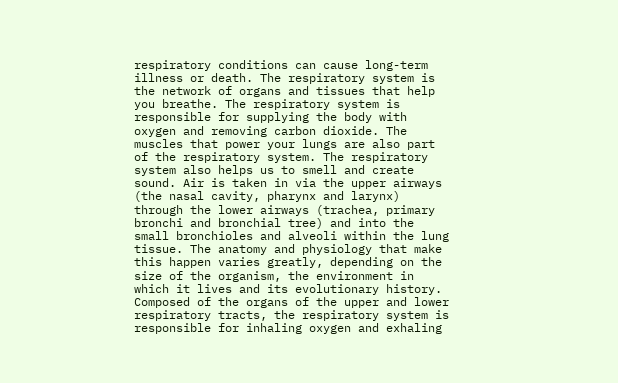respiratory conditions can cause long-term illness or death. The respiratory system is the network of organs and tissues that help you breathe. The respiratory system is responsible for supplying the body with oxygen and removing carbon dioxide. The muscles that power your lungs are also part of the respiratory system. The respiratory system also helps us to smell and create sound. Air is taken in via the upper airways (the nasal cavity, pharynx and larynx) through the lower airways (trachea, primary bronchi and bronchial tree) and into the small bronchioles and alveoli within the lung tissue. The anatomy and physiology that make this happen varies greatly, depending on the size of the organism, the environment in which it lives and its evolutionary history. Composed of the organs of the upper and lower respiratory tracts, the respiratory system is responsible for inhaling oxygen and exhaling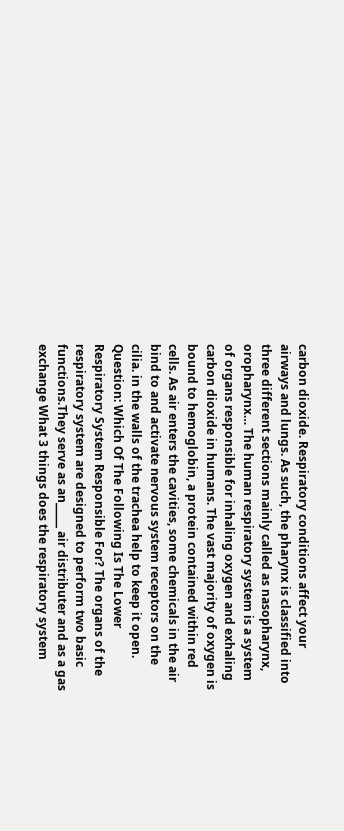carbon dioxide. Respiratory conditions affect your airways and lungs. As such, the pharynx is classified into three different sections mainly called as nasopharynx, oropharynx… The human respiratory system is a system of organs responsible for inhaling oxygen and exhaling carbon dioxide in humans. The vast majority of oxygen is bound to hemoglobin, a protein contained within red cells. As air enters the cavities, some chemicals in the air bind to and activate nervous system receptors on the cilia. in the walls of the trachea help to keep it open. Question: Which Of The Following Is The Lower Respiratory System Responsible For? The organs of the respiratory system are designed to perform two basic functions.They serve as an_____ air distributer and as a gas exchange What 3 things does the respiratory system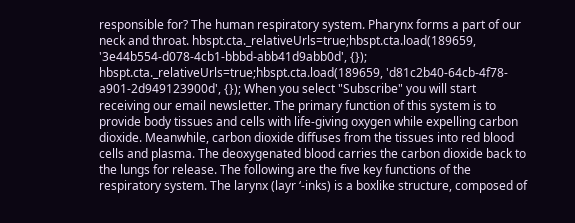responsible for? The human respiratory system. Pharynx forms a part of our neck and throat. hbspt.cta._relativeUrls=true;hbspt.cta.load(189659, '3e44b554-d078-4cb1-bbbd-abb41d9abb0d', {}); hbspt.cta._relativeUrls=true;hbspt.cta.load(189659, 'd81c2b40-64cb-4f78-a901-2d949123900d', {}); When you select "Subscribe" you will start receiving our email newsletter. The primary function of this system is to provide body tissues and cells with life-giving oxygen while expelling carbon dioxide. Meanwhile, carbon dioxide diffuses from the tissues into red blood cells and plasma. The deoxygenated blood carries the carbon dioxide back to the lungs for release. The following are the five key functions of the respiratory system. The larynx (layr ‘-inks) is a boxlike structure, composed of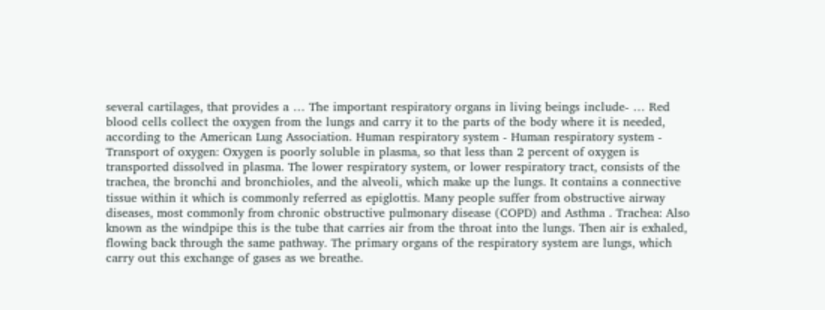several cartilages, that provides a … The important respiratory organs in living beings include- … Red blood cells collect the oxygen from the lungs and carry it to the parts of the body where it is needed, according to the American Lung Association. Human respiratory system - Human respiratory system - Transport of oxygen: Oxygen is poorly soluble in plasma, so that less than 2 percent of oxygen is transported dissolved in plasma. The lower respiratory system, or lower respiratory tract, consists of the trachea, the bronchi and bronchioles, and the alveoli, which make up the lungs. It contains a connective tissue within it which is commonly referred as epiglottis. Many people suffer from obstructive airway diseases, most commonly from chronic obstructive pulmonary disease (COPD) and Asthma . Trachea: Also known as the windpipe this is the tube that carries air from the throat into the lungs. Then air is exhaled, flowing back through the same pathway. The primary organs of the respiratory system are lungs, which carry out this exchange of gases as we breathe.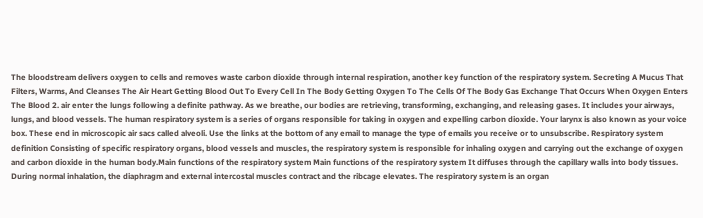The bloodstream delivers oxygen to cells and removes waste carbon dioxide through internal respiration, another key function of the respiratory system. Secreting A Mucus That Filters, Warms, And Cleanses The Air Heart Getting Blood Out To Every Cell In The Body Getting Oxygen To The Cells Of The Body Gas Exchange That Occurs When Oxygen Enters The Blood 2. air enter the lungs following a definite pathway. As we breathe, our bodies are retrieving, transforming, exchanging, and releasing gases. It includes your airways, lungs, and blood vessels. The human respiratory system is a series of organs responsible for taking in oxygen and expelling carbon dioxide. Your larynx is also known as your voice box. These end in microscopic air sacs called alveoli. Use the links at the bottom of any email to manage the type of emails you receive or to unsubscribe. Respiratory system definition Consisting of specific respiratory organs, blood vessels and muscles, the respiratory system is responsible for inhaling oxygen and carrying out the exchange of oxygen and carbon dioxide in the human body.Main functions of the respiratory system Main functions of the respiratory system It diffuses through the capillary walls into body tissues. During normal inhalation, the diaphragm and external intercostal muscles contract and the ribcage elevates. The respiratory system is an organ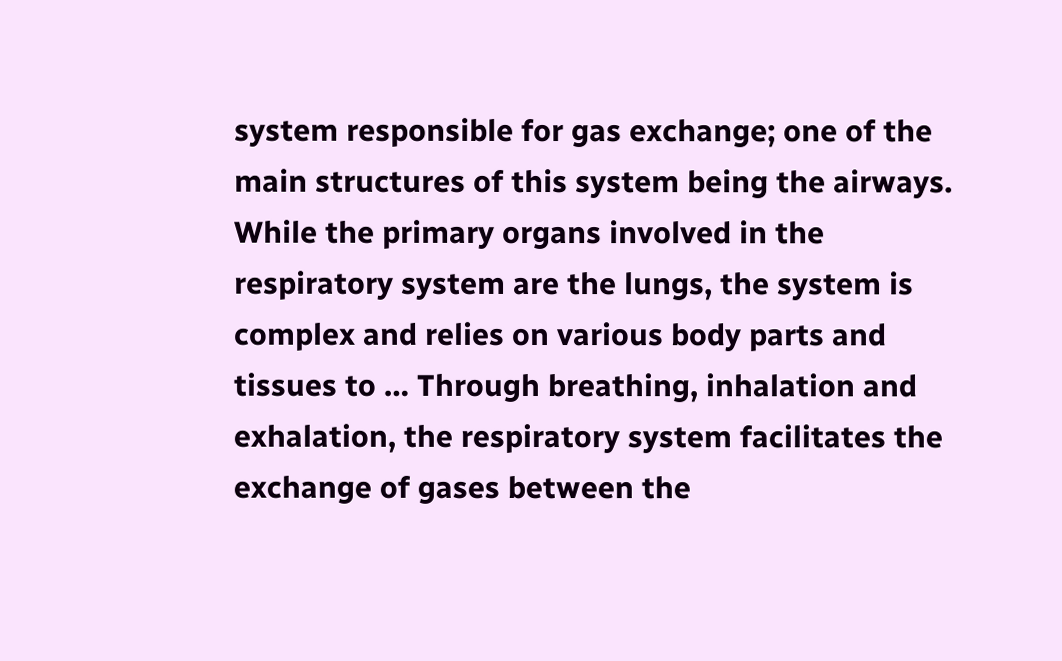system responsible for gas exchange; one of the main structures of this system being the airways. While the primary organs involved in the respiratory system are the lungs, the system is complex and relies on various body parts and tissues to … Through breathing, inhalation and exhalation, the respiratory system facilitates the exchange of gases between the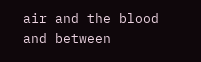air and the blood and between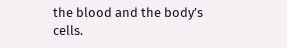the blood and the body’s cells.